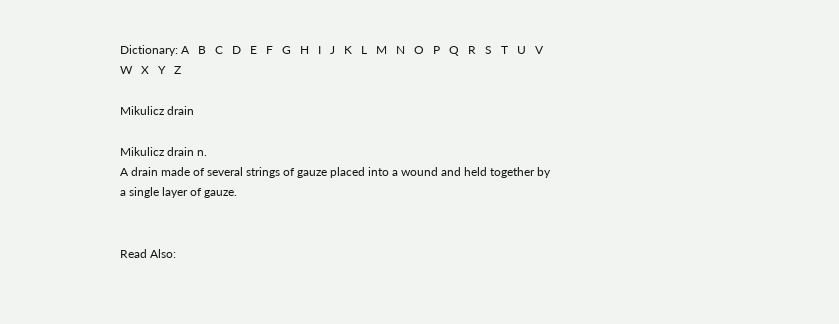Dictionary: A   B   C   D   E   F   G   H   I   J   K   L   M   N   O   P   Q   R   S   T   U   V   W   X   Y   Z

Mikulicz drain

Mikulicz drain n.
A drain made of several strings of gauze placed into a wound and held together by a single layer of gauze.


Read Also: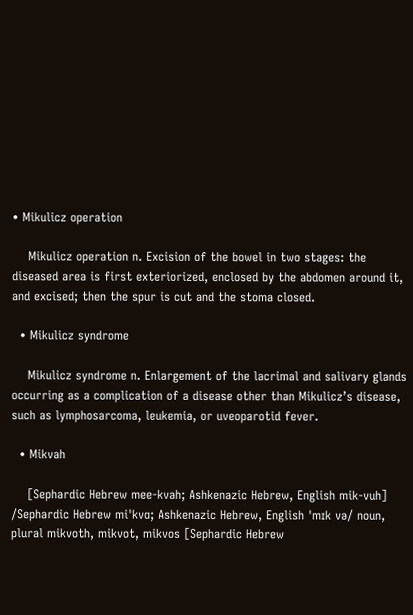• Mikulicz operation

    Mikulicz operation n. Excision of the bowel in two stages: the diseased area is first exteriorized, enclosed by the abdomen around it, and excised; then the spur is cut and the stoma closed.

  • Mikulicz syndrome

    Mikulicz syndrome n. Enlargement of the lacrimal and salivary glands occurring as a complication of a disease other than Mikulicz’s disease, such as lymphosarcoma, leukemia, or uveoparotid fever.

  • Mikvah

    [Sephardic Hebrew mee-kvah; Ashkenazic Hebrew, English mik-vuh] /Sephardic Hebrew miˈkvɑ; Ashkenazic Hebrew, English ˈmɪk və/ noun, plural mikvoth, mikvot, mikvos [Sephardic Hebrew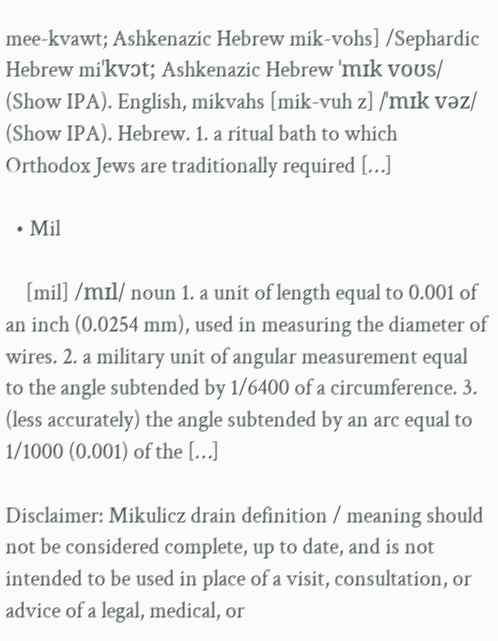mee-kvawt; Ashkenazic Hebrew mik-vohs] /Sephardic Hebrew miˈkvɔt; Ashkenazic Hebrew ˈmɪk voʊs/ (Show IPA). English, mikvahs [mik-vuh z] /ˈmɪk vəz/ (Show IPA). Hebrew. 1. a ritual bath to which Orthodox Jews are traditionally required […]

  • Mil

    [mil] /mɪl/ noun 1. a unit of length equal to 0.001 of an inch (0.0254 mm), used in measuring the diameter of wires. 2. a military unit of angular measurement equal to the angle subtended by 1/6400 of a circumference. 3. (less accurately) the angle subtended by an arc equal to 1/1000 (0.001) of the […]

Disclaimer: Mikulicz drain definition / meaning should not be considered complete, up to date, and is not intended to be used in place of a visit, consultation, or advice of a legal, medical, or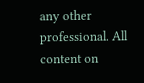any other professional. All content on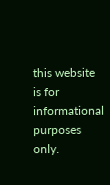this website is for informational purposes only.